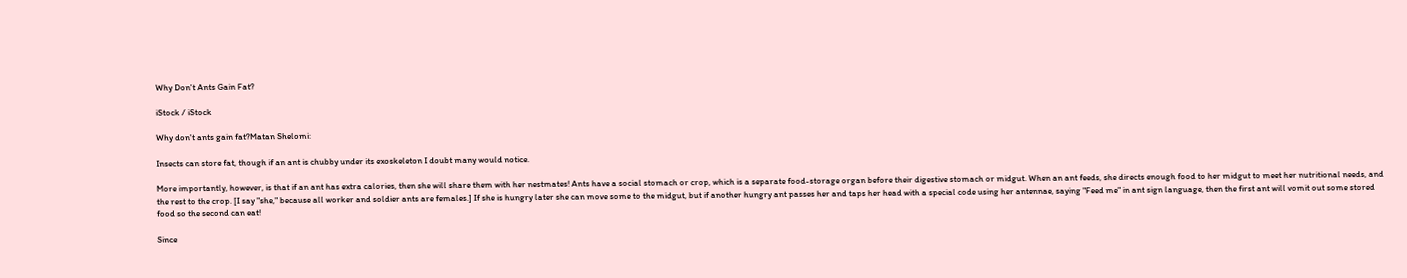Why Don't Ants Gain Fat?

iStock / iStock

Why don't ants gain fat?Matan Shelomi:

Insects can store fat, though if an ant is chubby under its exoskeleton I doubt many would notice.

More importantly, however, is that if an ant has extra calories, then she will share them with her nestmates! Ants have a social stomach or crop, which is a separate food-storage organ before their digestive stomach or midgut. When an ant feeds, she directs enough food to her midgut to meet her nutritional needs, and the rest to the crop. [I say "she," because all worker and soldier ants are females.] If she is hungry later she can move some to the midgut, but if another hungry ant passes her and taps her head with a special code using her antennae, saying "Feed me" in ant sign language, then the first ant will vomit out some stored food so the second can eat!

Since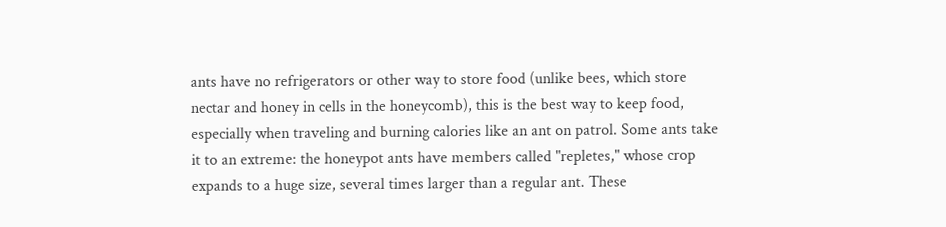ants have no refrigerators or other way to store food (unlike bees, which store nectar and honey in cells in the honeycomb), this is the best way to keep food, especially when traveling and burning calories like an ant on patrol. Some ants take it to an extreme: the honeypot ants have members called "repletes," whose crop expands to a huge size, several times larger than a regular ant. These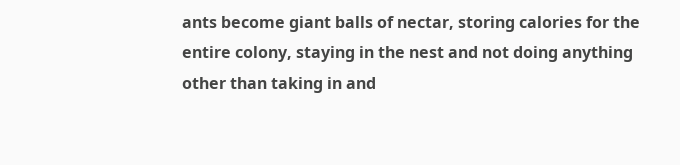ants become giant balls of nectar, storing calories for the entire colony, staying in the nest and not doing anything other than taking in and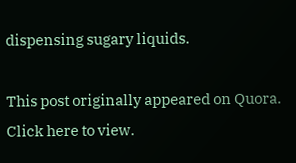dispensing sugary liquids.

This post originally appeared on Quora. Click here to view.